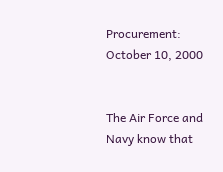Procurement: October 10, 2000


The Air Force and Navy know that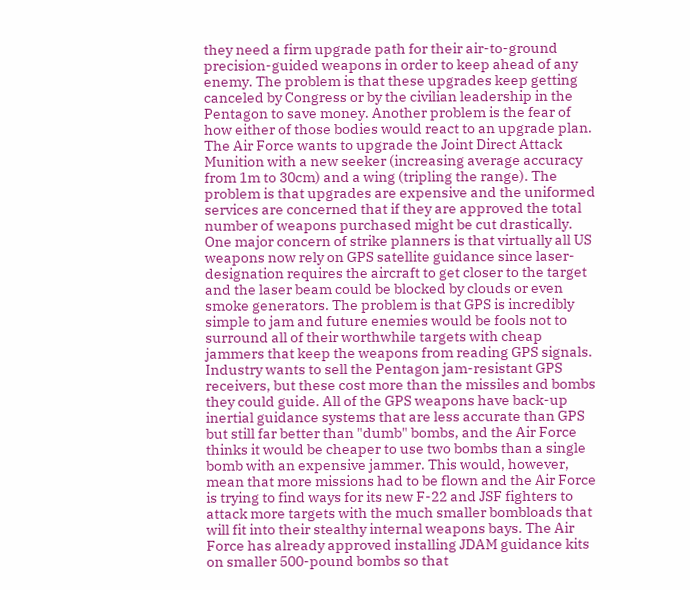they need a firm upgrade path for their air-to-ground precision-guided weapons in order to keep ahead of any enemy. The problem is that these upgrades keep getting canceled by Congress or by the civilian leadership in the Pentagon to save money. Another problem is the fear of how either of those bodies would react to an upgrade plan. The Air Force wants to upgrade the Joint Direct Attack Munition with a new seeker (increasing average accuracy from 1m to 30cm) and a wing (tripling the range). The problem is that upgrades are expensive and the uniformed services are concerned that if they are approved the total number of weapons purchased might be cut drastically. One major concern of strike planners is that virtually all US weapons now rely on GPS satellite guidance since laser-designation requires the aircraft to get closer to the target and the laser beam could be blocked by clouds or even smoke generators. The problem is that GPS is incredibly simple to jam and future enemies would be fools not to surround all of their worthwhile targets with cheap jammers that keep the weapons from reading GPS signals. Industry wants to sell the Pentagon jam-resistant GPS receivers, but these cost more than the missiles and bombs they could guide. All of the GPS weapons have back-up inertial guidance systems that are less accurate than GPS but still far better than "dumb" bombs, and the Air Force thinks it would be cheaper to use two bombs than a single bomb with an expensive jammer. This would, however, mean that more missions had to be flown and the Air Force is trying to find ways for its new F-22 and JSF fighters to attack more targets with the much smaller bombloads that will fit into their stealthy internal weapons bays. The Air Force has already approved installing JDAM guidance kits on smaller 500-pound bombs so that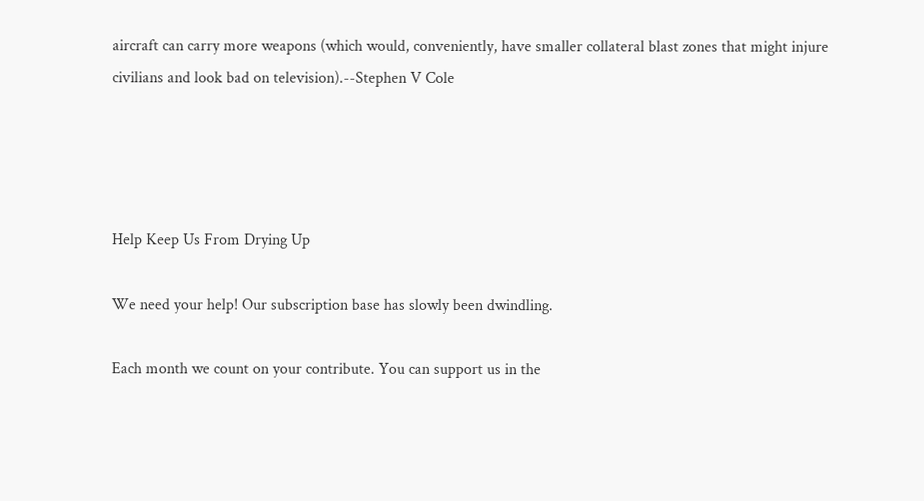aircraft can carry more weapons (which would, conveniently, have smaller collateral blast zones that might injure civilians and look bad on television).--Stephen V Cole




Help Keep Us From Drying Up

We need your help! Our subscription base has slowly been dwindling.

Each month we count on your contribute. You can support us in the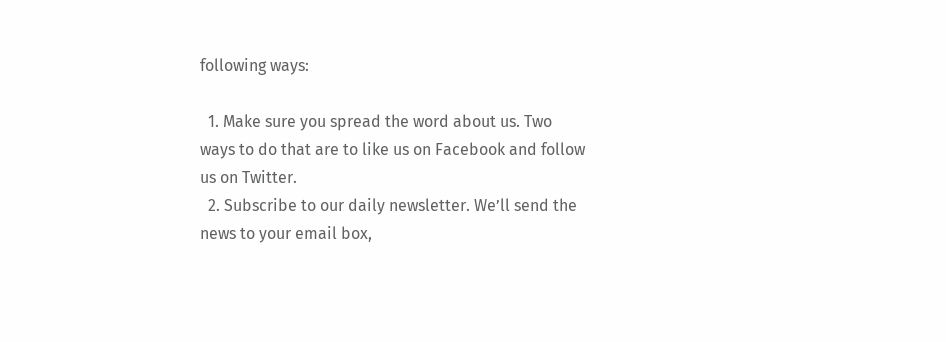following ways:

  1. Make sure you spread the word about us. Two ways to do that are to like us on Facebook and follow us on Twitter.
  2. Subscribe to our daily newsletter. We’ll send the news to your email box,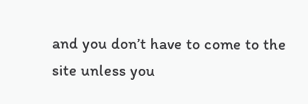and you don’t have to come to the site unless you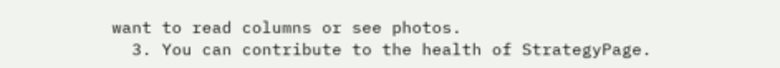want to read columns or see photos.
  3. You can contribute to the health of StrategyPage.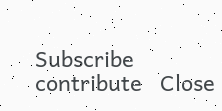Subscribe   contribute   Close